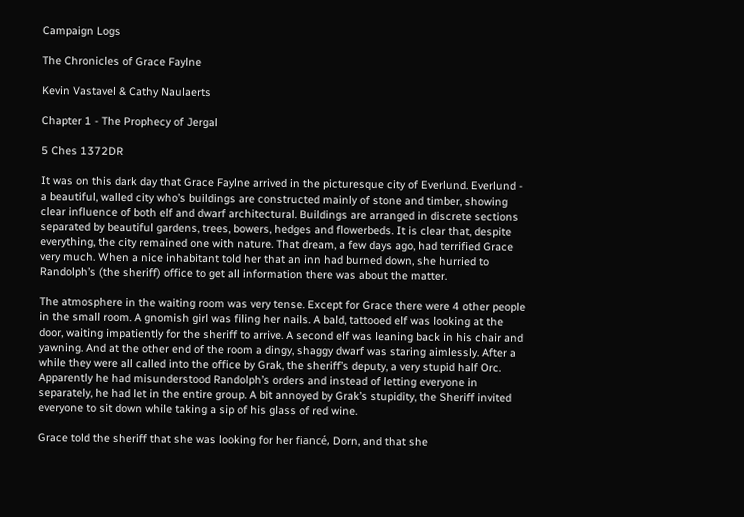Campaign Logs

The Chronicles of Grace Faylne

Kevin Vastavel & Cathy Naulaerts

Chapter 1 - The Prophecy of Jergal

5 Ches 1372DR

It was on this dark day that Grace Faylne arrived in the picturesque city of Everlund. Everlund - a beautiful, walled city who’s buildings are constructed mainly of stone and timber, showing clear influence of both elf and dwarf architectural. Buildings are arranged in discrete sections separated by beautiful gardens, trees, bowers, hedges and flowerbeds. It is clear that, despite everything, the city remained one with nature. That dream, a few days ago, had terrified Grace very much. When a nice inhabitant told her that an inn had burned down, she hurried to Randolph’s (the sheriff) office to get all information there was about the matter.

The atmosphere in the waiting room was very tense. Except for Grace there were 4 other people in the small room. A gnomish girl was filing her nails. A bald, tattooed elf was looking at the door, waiting impatiently for the sheriff to arrive. A second elf was leaning back in his chair and yawning. And at the other end of the room a dingy, shaggy dwarf was staring aimlessly. After a while they were all called into the office by Grak, the sheriff’s deputy, a very stupid half Orc. Apparently he had misunderstood Randolph’s orders and instead of letting everyone in separately, he had let in the entire group. A bit annoyed by Grak’s stupidity, the Sheriff invited everyone to sit down while taking a sip of his glass of red wine.

Grace told the sheriff that she was looking for her fiancé, Dorn, and that she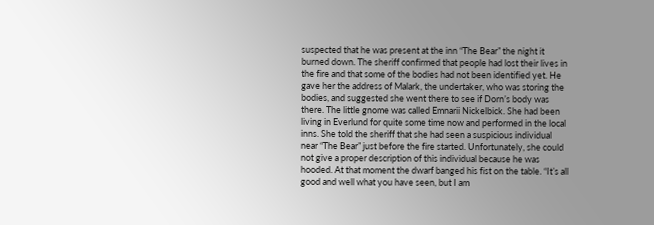suspected that he was present at the inn “The Bear” the night it burned down. The sheriff confirmed that people had lost their lives in the fire and that some of the bodies had not been identified yet. He gave her the address of Malark, the undertaker, who was storing the bodies, and suggested she went there to see if Dorn’s body was there. The little gnome was called Emnarii Nickelbick. She had been living in Everlund for quite some time now and performed in the local inns. She told the sheriff that she had seen a suspicious individual near “The Bear” just before the fire started. Unfortunately, she could not give a proper description of this individual because he was hooded. At that moment the dwarf banged his fist on the table. “It’s all good and well what you have seen, but I am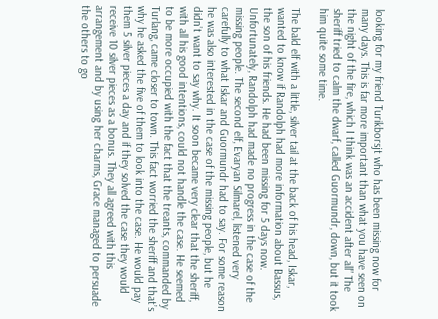looking for my friend Turikborsjt who has been missing now for many days. This is far more important than what you have seen on the night of the fire, which I think was an accident after all” The sheriff tried to calm the dwarf, called Guormundr, down, but it took him quite some time.

The bald elf with a little, silver tail at the back of his head, Iskar, wanted to know if Randolph had more information about Bassus, the son of his friends. He had been missing for 5 days now. Unfortunately, Randolph had made no progress in the case of the missing people. The second elf, Evaryan Silmarel, listened very carefully to what Iskar and Guormundr had to say. For some reason he was also interested in the case of the missing people, but he didn’t want to say why. It soon became very clear that the sheriff, with all his good intentions, could not handle the case. He seemed to be more occupied with the fact that the treants, commanded by Turlang, came closer to town. This fact worried the sheriff and that’s why he asked the five of them to look into the case. He would pay them 5 silver pieces a day and if they solved the case they would receive 10 silver pieces as a bonus. They all agreed with this arrangement and by using her charms, Grace managed to persuade the others to go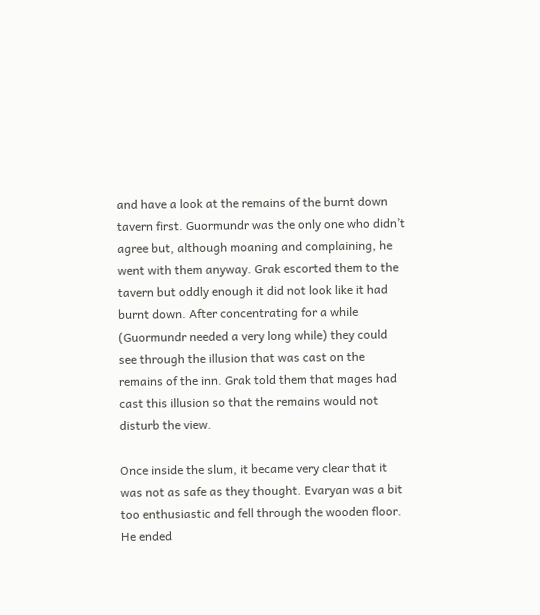and have a look at the remains of the burnt down tavern first. Guormundr was the only one who didn’t agree but, although moaning and complaining, he went with them anyway. Grak escorted them to the tavern but oddly enough it did not look like it had burnt down. After concentrating for a while (Guormundr needed a very long while) they could see through the illusion that was cast on the remains of the inn. Grak told them that mages had cast this illusion so that the remains would not disturb the view.

Once inside the slum, it became very clear that it was not as safe as they thought. Evaryan was a bit too enthusiastic and fell through the wooden floor. He ended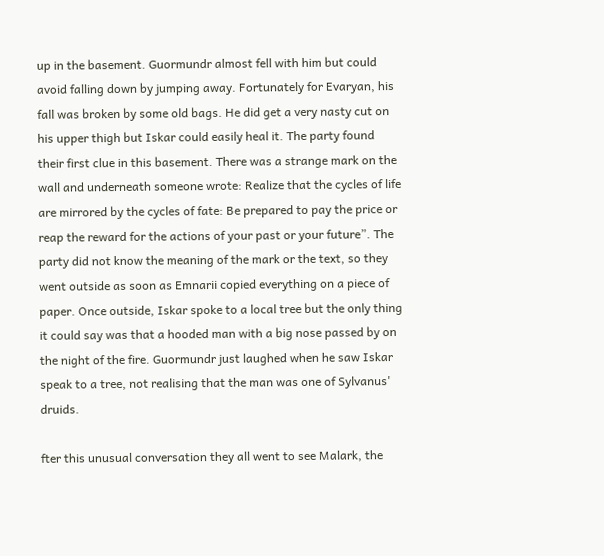up in the basement. Guormundr almost fell with him but could avoid falling down by jumping away. Fortunately for Evaryan, his fall was broken by some old bags. He did get a very nasty cut on his upper thigh but Iskar could easily heal it. The party found their first clue in this basement. There was a strange mark on the wall and underneath someone wrote: Realize that the cycles of life are mirrored by the cycles of fate: Be prepared to pay the price or reap the reward for the actions of your past or your future”. The party did not know the meaning of the mark or the text, so they went outside as soon as Emnarii copied everything on a piece of paper. Once outside, Iskar spoke to a local tree but the only thing it could say was that a hooded man with a big nose passed by on the night of the fire. Guormundr just laughed when he saw Iskar speak to a tree, not realising that the man was one of Sylvanus' druids.

fter this unusual conversation they all went to see Malark, the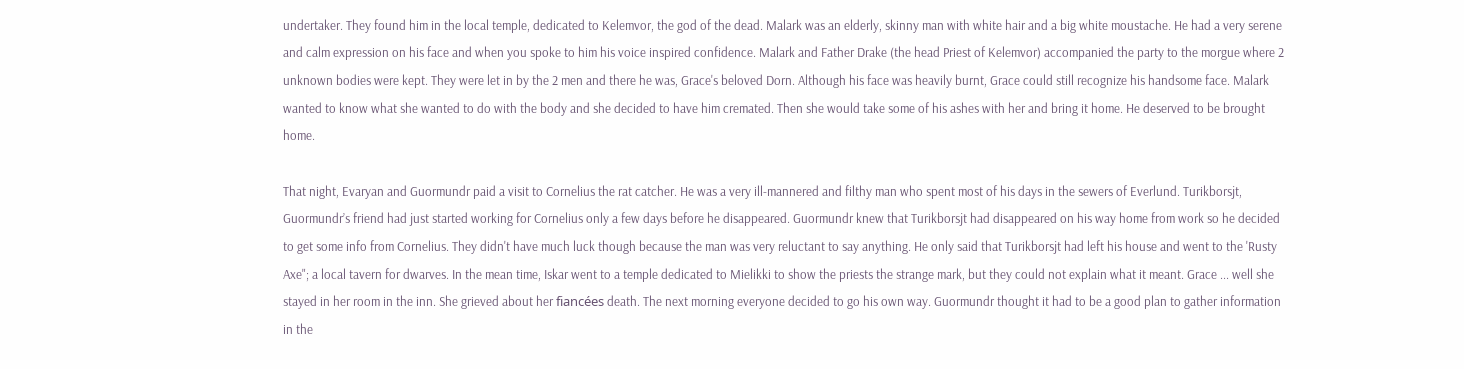undertaker. They found him in the local temple, dedicated to Kelemvor, the god of the dead. Malark was an elderly, skinny man with white hair and a big white moustache. He had a very serene and calm expression on his face and when you spoke to him his voice inspired confidence. Malark and Father Drake (the head Priest of Kelemvor) accompanied the party to the morgue where 2 unknown bodies were kept. They were let in by the 2 men and there he was, Grace's beloved Dorn. Although his face was heavily burnt, Grace could still recognize his handsome face. Malark wanted to know what she wanted to do with the body and she decided to have him cremated. Then she would take some of his ashes with her and bring it home. He deserved to be brought home.

That night, Evaryan and Guormundr paid a visit to Cornelius the rat catcher. He was a very ill-mannered and filthy man who spent most of his days in the sewers of Everlund. Turikborsjt, Guormundr’s friend had just started working for Cornelius only a few days before he disappeared. Guormundr knew that Turikborsjt had disappeared on his way home from work so he decided to get some info from Cornelius. They didn't have much luck though because the man was very reluctant to say anything. He only said that Turikborsjt had left his house and went to the 'Rusty Axe"; a local tavern for dwarves. In the mean time, Iskar went to a temple dedicated to Mielikki to show the priests the strange mark, but they could not explain what it meant. Grace ... well she stayed in her room in the inn. She grieved about her fiancées death. The next morning everyone decided to go his own way. Guormundr thought it had to be a good plan to gather information in the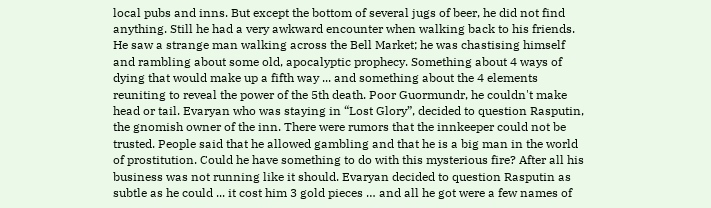local pubs and inns. But except the bottom of several jugs of beer, he did not find anything. Still he had a very awkward encounter when walking back to his friends. He saw a strange man walking across the Bell Market; he was chastising himself and rambling about some old, apocalyptic prophecy. Something about 4 ways of dying that would make up a fifth way ... and something about the 4 elements reuniting to reveal the power of the 5th death. Poor Guormundr, he couldn't make head or tail. Evaryan who was staying in “Lost Glory”, decided to question Rasputin, the gnomish owner of the inn. There were rumors that the innkeeper could not be trusted. People said that he allowed gambling and that he is a big man in the world of prostitution. Could he have something to do with this mysterious fire? After all his business was not running like it should. Evaryan decided to question Rasputin as subtle as he could ... it cost him 3 gold pieces … and all he got were a few names of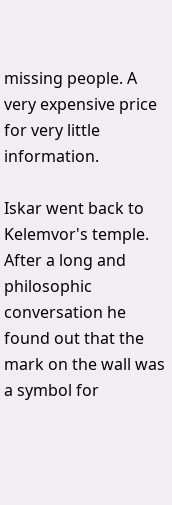missing people. A very expensive price for very little information.

Iskar went back to Kelemvor's temple. After a long and philosophic conversation he found out that the mark on the wall was a symbol for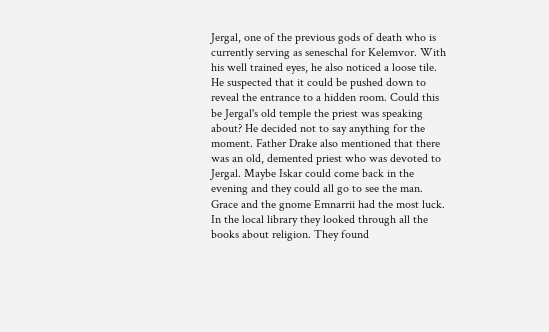Jergal, one of the previous gods of death who is currently serving as seneschal for Kelemvor. With his well trained eyes, he also noticed a loose tile. He suspected that it could be pushed down to reveal the entrance to a hidden room. Could this be Jergal's old temple the priest was speaking about? He decided not to say anything for the moment. Father Drake also mentioned that there was an old, demented priest who was devoted to Jergal. Maybe Iskar could come back in the evening and they could all go to see the man. Grace and the gnome Emnarrii had the most luck. In the local library they looked through all the books about religion. They found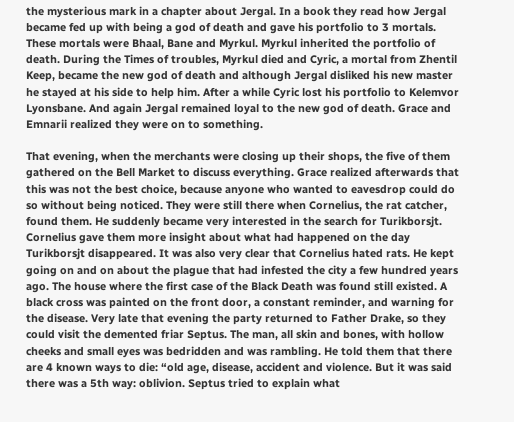the mysterious mark in a chapter about Jergal. In a book they read how Jergal became fed up with being a god of death and gave his portfolio to 3 mortals. These mortals were Bhaal, Bane and Myrkul. Myrkul inherited the portfolio of death. During the Times of troubles, Myrkul died and Cyric, a mortal from Zhentil Keep, became the new god of death and although Jergal disliked his new master he stayed at his side to help him. After a while Cyric lost his portfolio to Kelemvor Lyonsbane. And again Jergal remained loyal to the new god of death. Grace and Emnarii realized they were on to something.

That evening, when the merchants were closing up their shops, the five of them gathered on the Bell Market to discuss everything. Grace realized afterwards that this was not the best choice, because anyone who wanted to eavesdrop could do so without being noticed. They were still there when Cornelius, the rat catcher, found them. He suddenly became very interested in the search for Turikborsjt. Cornelius gave them more insight about what had happened on the day Turikborsjt disappeared. It was also very clear that Cornelius hated rats. He kept going on and on about the plague that had infested the city a few hundred years ago. The house where the first case of the Black Death was found still existed. A black cross was painted on the front door, a constant reminder, and warning for the disease. Very late that evening the party returned to Father Drake, so they could visit the demented friar Septus. The man, all skin and bones, with hollow cheeks and small eyes was bedridden and was rambling. He told them that there are 4 known ways to die: “old age, disease, accident and violence. But it was said there was a 5th way: oblivion. Septus tried to explain what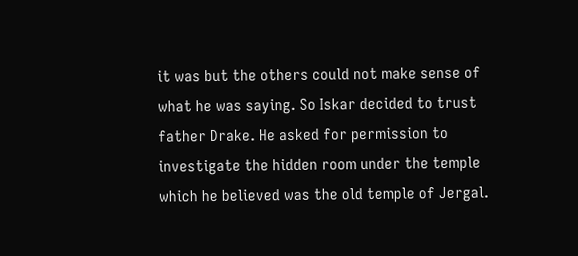it was but the others could not make sense of what he was saying. So Iskar decided to trust father Drake. He asked for permission to investigate the hidden room under the temple which he believed was the old temple of Jergal.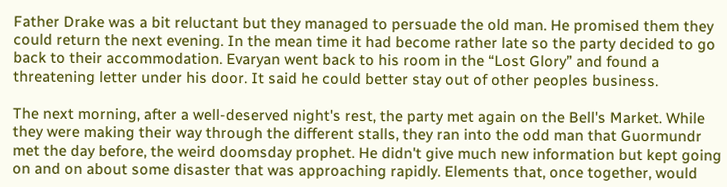Father Drake was a bit reluctant but they managed to persuade the old man. He promised them they could return the next evening. In the mean time it had become rather late so the party decided to go back to their accommodation. Evaryan went back to his room in the “Lost Glory” and found a threatening letter under his door. It said he could better stay out of other peoples business.

The next morning, after a well-deserved night's rest, the party met again on the Bell's Market. While they were making their way through the different stalls, they ran into the odd man that Guormundr met the day before, the weird doomsday prophet. He didn't give much new information but kept going on and on about some disaster that was approaching rapidly. Elements that, once together, would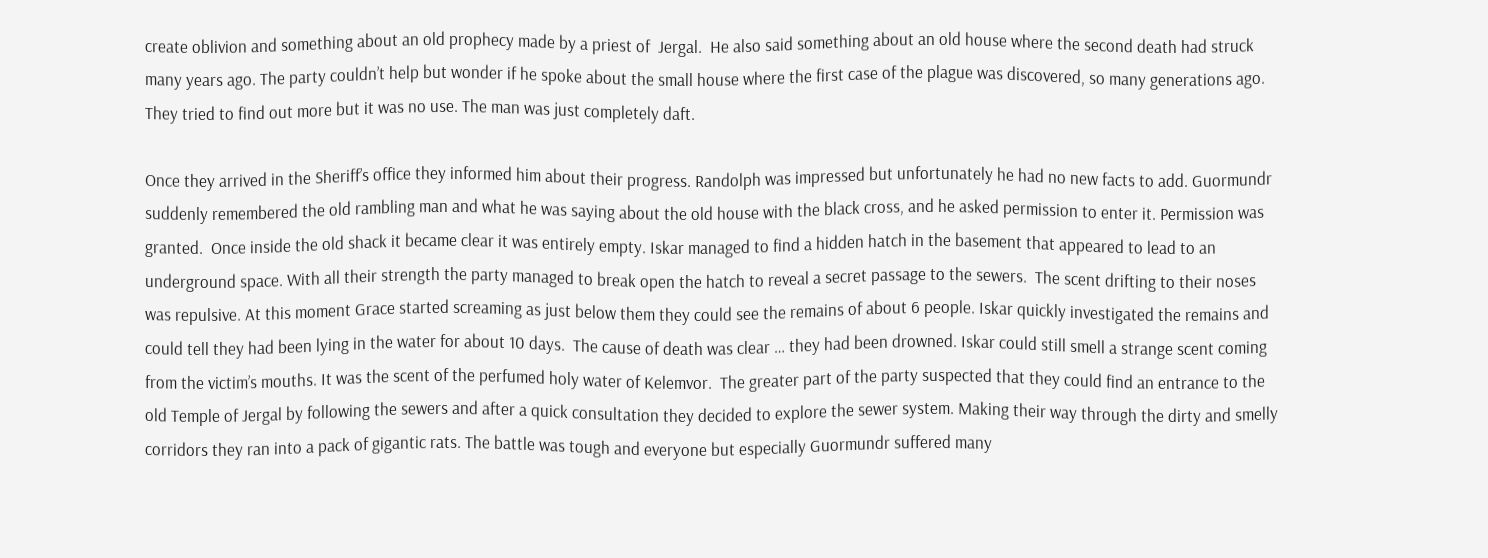create oblivion and something about an old prophecy made by a priest of  Jergal.  He also said something about an old house where the second death had struck many years ago. The party couldn’t help but wonder if he spoke about the small house where the first case of the plague was discovered, so many generations ago. They tried to find out more but it was no use. The man was just completely daft.

Once they arrived in the Sheriff’s office they informed him about their progress. Randolph was impressed but unfortunately he had no new facts to add. Guormundr suddenly remembered the old rambling man and what he was saying about the old house with the black cross, and he asked permission to enter it. Permission was granted.  Once inside the old shack it became clear it was entirely empty. Iskar managed to find a hidden hatch in the basement that appeared to lead to an underground space. With all their strength the party managed to break open the hatch to reveal a secret passage to the sewers.  The scent drifting to their noses was repulsive. At this moment Grace started screaming as just below them they could see the remains of about 6 people. Iskar quickly investigated the remains and could tell they had been lying in the water for about 10 days.  The cause of death was clear … they had been drowned. Iskar could still smell a strange scent coming from the victim’s mouths. It was the scent of the perfumed holy water of Kelemvor.  The greater part of the party suspected that they could find an entrance to the old Temple of Jergal by following the sewers and after a quick consultation they decided to explore the sewer system. Making their way through the dirty and smelly corridors they ran into a pack of gigantic rats. The battle was tough and everyone but especially Guormundr suffered many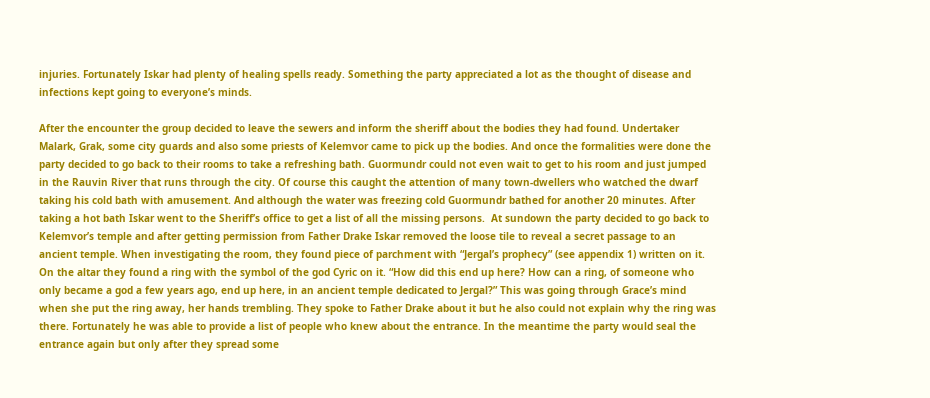injuries. Fortunately Iskar had plenty of healing spells ready. Something the party appreciated a lot as the thought of disease and infections kept going to everyone’s minds.

After the encounter the group decided to leave the sewers and inform the sheriff about the bodies they had found. Undertaker Malark, Grak, some city guards and also some priests of Kelemvor came to pick up the bodies. And once the formalities were done the party decided to go back to their rooms to take a refreshing bath. Guormundr could not even wait to get to his room and just jumped in the Rauvin River that runs through the city. Of course this caught the attention of many town-dwellers who watched the dwarf taking his cold bath with amusement. And although the water was freezing cold Guormundr bathed for another 20 minutes. After taking a hot bath Iskar went to the Sheriff’s office to get a list of all the missing persons.  At sundown the party decided to go back to Kelemvor’s temple and after getting permission from Father Drake Iskar removed the loose tile to reveal a secret passage to an ancient temple. When investigating the room, they found piece of parchment with “Jergal’s prophecy” (see appendix 1) written on it.  On the altar they found a ring with the symbol of the god Cyric on it. “How did this end up here? How can a ring, of someone who only became a god a few years ago, end up here, in an ancient temple dedicated to Jergal?” This was going through Grace’s mind when she put the ring away, her hands trembling. They spoke to Father Drake about it but he also could not explain why the ring was there. Fortunately he was able to provide a list of people who knew about the entrance. In the meantime the party would seal the entrance again but only after they spread some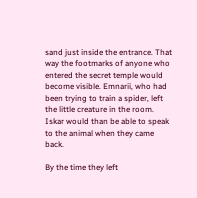sand just inside the entrance. That way the footmarks of anyone who entered the secret temple would become visible. Emnarii, who had been trying to train a spider, left the little creature in the room. Iskar would than be able to speak to the animal when they came back.

By the time they left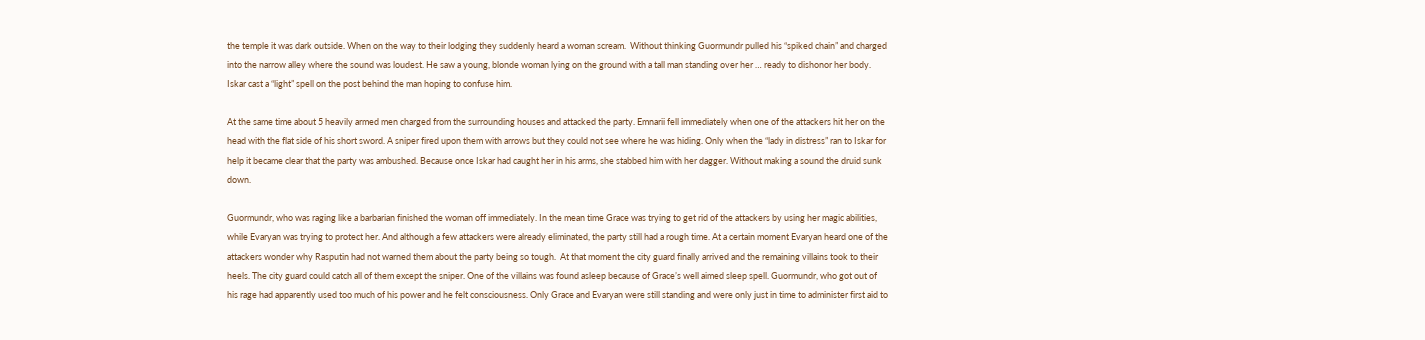the temple it was dark outside. When on the way to their lodging they suddenly heard a woman scream.  Without thinking Guormundr pulled his “spiked chain” and charged into the narrow alley where the sound was loudest. He saw a young, blonde woman lying on the ground with a tall man standing over her … ready to dishonor her body. Iskar cast a “light” spell on the post behind the man hoping to confuse him.

At the same time about 5 heavily armed men charged from the surrounding houses and attacked the party. Emnarii fell immediately when one of the attackers hit her on the head with the flat side of his short sword. A sniper fired upon them with arrows but they could not see where he was hiding. Only when the “lady in distress” ran to Iskar for help it became clear that the party was ambushed. Because once Iskar had caught her in his arms, she stabbed him with her dagger. Without making a sound the druid sunk down.

Guormundr, who was raging like a barbarian finished the woman off immediately. In the mean time Grace was trying to get rid of the attackers by using her magic abilities, while Evaryan was trying to protect her. And although a few attackers were already eliminated, the party still had a rough time. At a certain moment Evaryan heard one of the attackers wonder why Rasputin had not warned them about the party being so tough.  At that moment the city guard finally arrived and the remaining villains took to their heels. The city guard could catch all of them except the sniper. One of the villains was found asleep because of Grace’s well aimed sleep spell. Guormundr, who got out of his rage had apparently used too much of his power and he felt consciousness. Only Grace and Evaryan were still standing and were only just in time to administer first aid to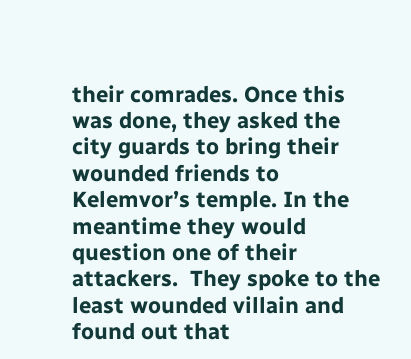their comrades. Once this was done, they asked the city guards to bring their wounded friends to Kelemvor’s temple. In the meantime they would question one of their attackers.  They spoke to the least wounded villain and found out that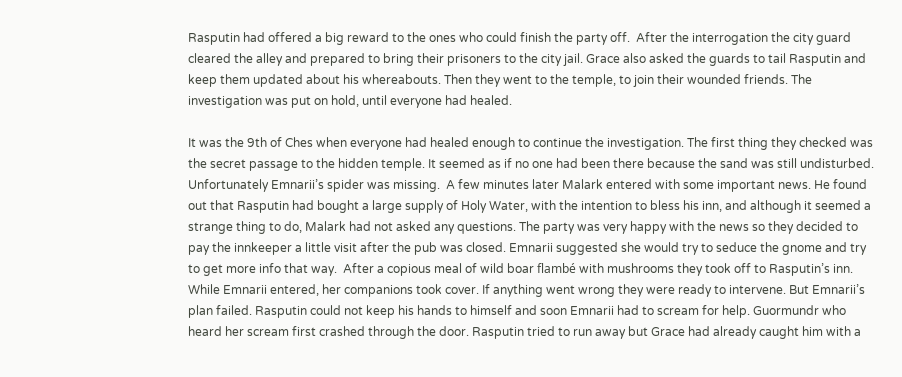Rasputin had offered a big reward to the ones who could finish the party off.  After the interrogation the city guard cleared the alley and prepared to bring their prisoners to the city jail. Grace also asked the guards to tail Rasputin and keep them updated about his whereabouts. Then they went to the temple, to join their wounded friends. The investigation was put on hold, until everyone had healed.

It was the 9th of Ches when everyone had healed enough to continue the investigation. The first thing they checked was the secret passage to the hidden temple. It seemed as if no one had been there because the sand was still undisturbed. Unfortunately Emnarii’s spider was missing.  A few minutes later Malark entered with some important news. He found out that Rasputin had bought a large supply of Holy Water, with the intention to bless his inn, and although it seemed a strange thing to do, Malark had not asked any questions. The party was very happy with the news so they decided to pay the innkeeper a little visit after the pub was closed. Emnarii suggested she would try to seduce the gnome and try to get more info that way.  After a copious meal of wild boar flambé with mushrooms they took off to Rasputin’s inn. While Emnarii entered, her companions took cover. If anything went wrong they were ready to intervene. But Emnarii’s plan failed. Rasputin could not keep his hands to himself and soon Emnarii had to scream for help. Guormundr who heard her scream first crashed through the door. Rasputin tried to run away but Grace had already caught him with a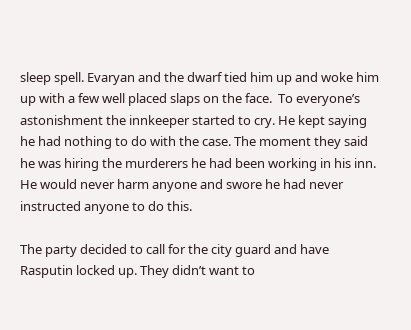sleep spell. Evaryan and the dwarf tied him up and woke him up with a few well placed slaps on the face.  To everyone’s astonishment the innkeeper started to cry. He kept saying he had nothing to do with the case. The moment they said he was hiring the murderers he had been working in his inn. He would never harm anyone and swore he had never instructed anyone to do this.

The party decided to call for the city guard and have Rasputin locked up. They didn’t want to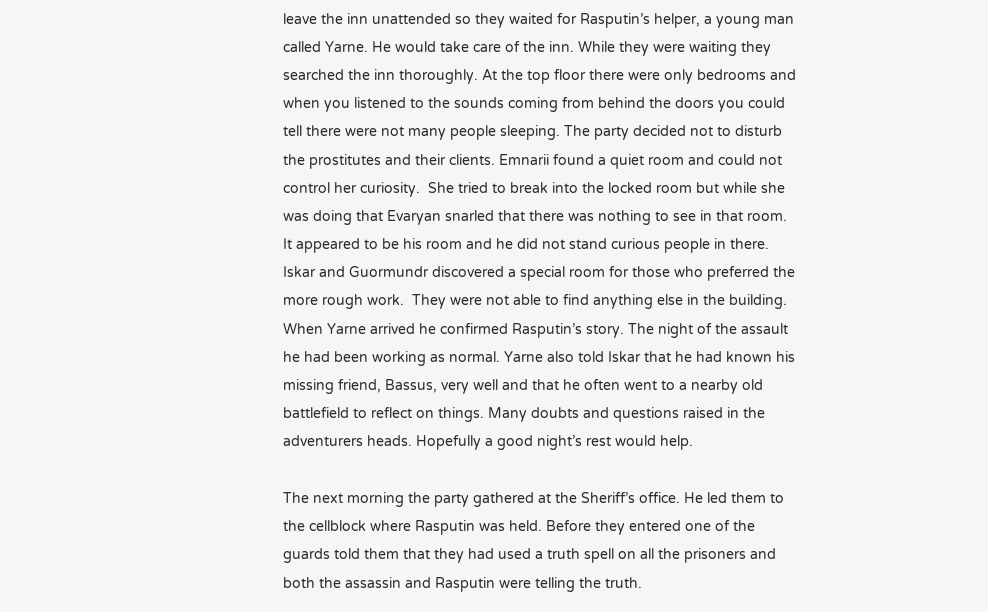leave the inn unattended so they waited for Rasputin’s helper, a young man called Yarne. He would take care of the inn. While they were waiting they searched the inn thoroughly. At the top floor there were only bedrooms and when you listened to the sounds coming from behind the doors you could tell there were not many people sleeping. The party decided not to disturb the prostitutes and their clients. Emnarii found a quiet room and could not control her curiosity.  She tried to break into the locked room but while she was doing that Evaryan snarled that there was nothing to see in that room.  It appeared to be his room and he did not stand curious people in there. Iskar and Guormundr discovered a special room for those who preferred the more rough work.  They were not able to find anything else in the building.  When Yarne arrived he confirmed Rasputin’s story. The night of the assault he had been working as normal. Yarne also told Iskar that he had known his missing friend, Bassus, very well and that he often went to a nearby old battlefield to reflect on things. Many doubts and questions raised in the adventurers heads. Hopefully a good night’s rest would help.

The next morning the party gathered at the Sheriff’s office. He led them to the cellblock where Rasputin was held. Before they entered one of the guards told them that they had used a truth spell on all the prisoners and both the assassin and Rasputin were telling the truth.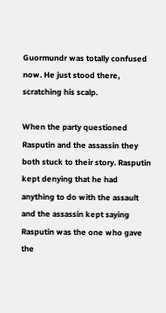Guormundr was totally confused now. He just stood there, scratching his scalp.

When the party questioned Rasputin and the assassin they both stuck to their story. Rasputin kept denying that he had anything to do with the assault and the assassin kept saying Rasputin was the one who gave the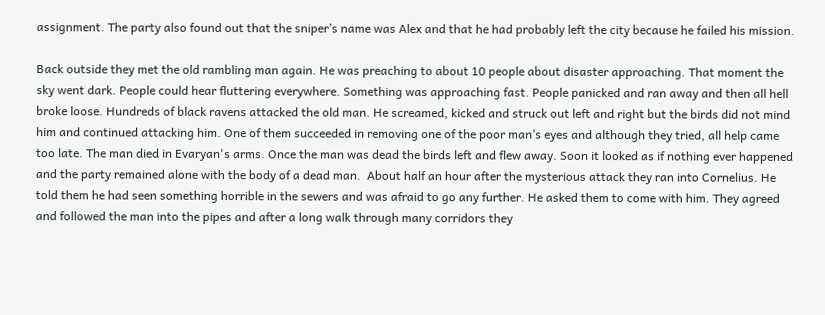assignment. The party also found out that the sniper’s name was Alex and that he had probably left the city because he failed his mission.

Back outside they met the old rambling man again. He was preaching to about 10 people about disaster approaching. That moment the sky went dark. People could hear fluttering everywhere. Something was approaching fast. People panicked and ran away and then all hell broke loose. Hundreds of black ravens attacked the old man. He screamed, kicked and struck out left and right but the birds did not mind him and continued attacking him. One of them succeeded in removing one of the poor man’s eyes and although they tried, all help came too late. The man died in Evaryan's arms. Once the man was dead the birds left and flew away. Soon it looked as if nothing ever happened and the party remained alone with the body of a dead man.  About half an hour after the mysterious attack they ran into Cornelius. He told them he had seen something horrible in the sewers and was afraid to go any further. He asked them to come with him. They agreed and followed the man into the pipes and after a long walk through many corridors they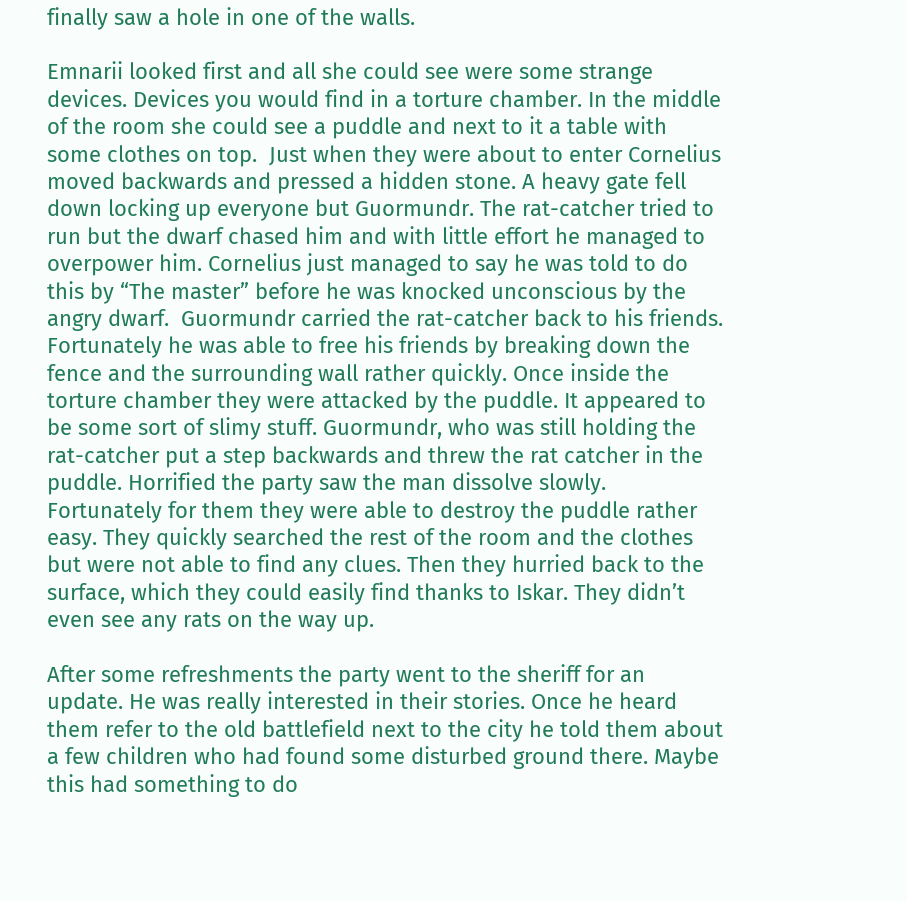finally saw a hole in one of the walls.

Emnarii looked first and all she could see were some strange devices. Devices you would find in a torture chamber. In the middle of the room she could see a puddle and next to it a table with some clothes on top.  Just when they were about to enter Cornelius moved backwards and pressed a hidden stone. A heavy gate fell down locking up everyone but Guormundr. The rat-catcher tried to run but the dwarf chased him and with little effort he managed to overpower him. Cornelius just managed to say he was told to do this by “The master” before he was knocked unconscious by the angry dwarf.  Guormundr carried the rat-catcher back to his friends. Fortunately he was able to free his friends by breaking down the fence and the surrounding wall rather quickly. Once inside the torture chamber they were attacked by the puddle. It appeared to be some sort of slimy stuff. Guormundr, who was still holding the rat-catcher put a step backwards and threw the rat catcher in the puddle. Horrified the party saw the man dissolve slowly. Fortunately for them they were able to destroy the puddle rather easy. They quickly searched the rest of the room and the clothes but were not able to find any clues. Then they hurried back to the surface, which they could easily find thanks to Iskar. They didn’t even see any rats on the way up.

After some refreshments the party went to the sheriff for an update. He was really interested in their stories. Once he heard them refer to the old battlefield next to the city he told them about a few children who had found some disturbed ground there. Maybe this had something to do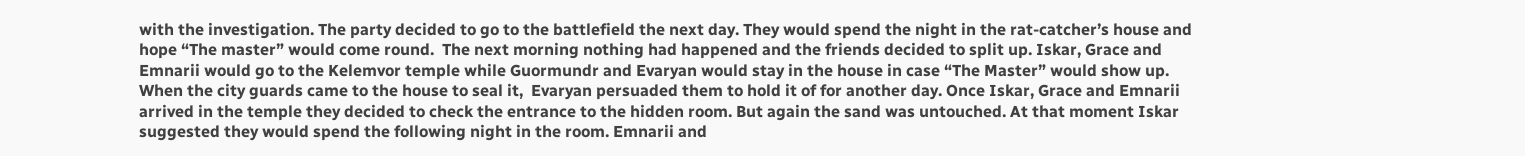with the investigation. The party decided to go to the battlefield the next day. They would spend the night in the rat-catcher’s house and hope “The master” would come round.  The next morning nothing had happened and the friends decided to split up. Iskar, Grace and Emnarii would go to the Kelemvor temple while Guormundr and Evaryan would stay in the house in case “The Master” would show up. When the city guards came to the house to seal it,  Evaryan persuaded them to hold it of for another day. Once Iskar, Grace and Emnarii arrived in the temple they decided to check the entrance to the hidden room. But again the sand was untouched. At that moment Iskar suggested they would spend the following night in the room. Emnarii and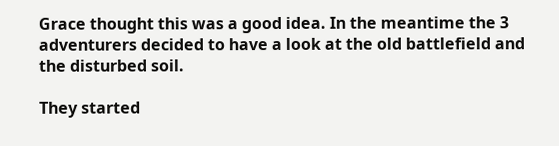Grace thought this was a good idea. In the meantime the 3 adventurers decided to have a look at the old battlefield and the disturbed soil.

They started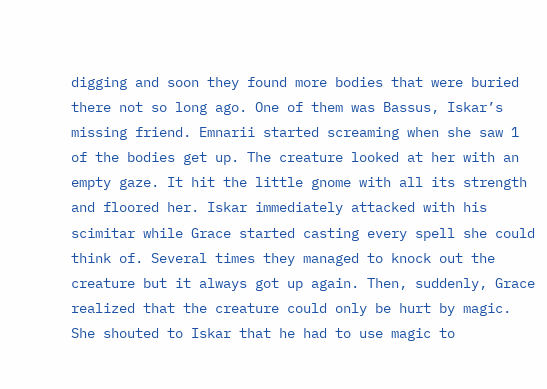digging and soon they found more bodies that were buried there not so long ago. One of them was Bassus, Iskar’s missing friend. Emnarii started screaming when she saw 1 of the bodies get up. The creature looked at her with an empty gaze. It hit the little gnome with all its strength and floored her. Iskar immediately attacked with his scimitar while Grace started casting every spell she could think of. Several times they managed to knock out the creature but it always got up again. Then, suddenly, Grace realized that the creature could only be hurt by magic. She shouted to Iskar that he had to use magic to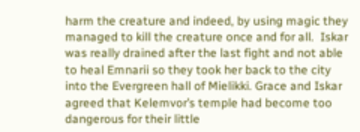harm the creature and indeed, by using magic they managed to kill the creature once and for all.  Iskar was really drained after the last fight and not able to heal Emnarii so they took her back to the city into the Evergreen hall of Mielikki. Grace and Iskar agreed that Kelemvor’s temple had become too dangerous for their little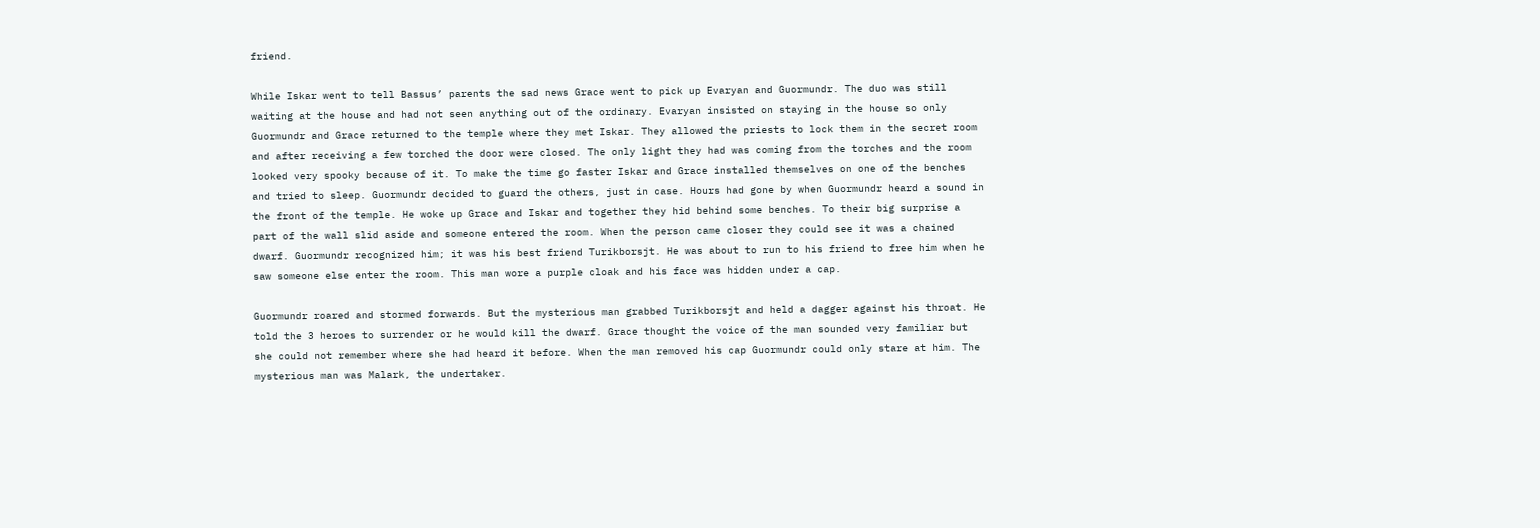friend.

While Iskar went to tell Bassus’ parents the sad news Grace went to pick up Evaryan and Guormundr. The duo was still waiting at the house and had not seen anything out of the ordinary. Evaryan insisted on staying in the house so only Guormundr and Grace returned to the temple where they met Iskar. They allowed the priests to lock them in the secret room and after receiving a few torched the door were closed. The only light they had was coming from the torches and the room looked very spooky because of it. To make the time go faster Iskar and Grace installed themselves on one of the benches and tried to sleep. Guormundr decided to guard the others, just in case. Hours had gone by when Guormundr heard a sound in the front of the temple. He woke up Grace and Iskar and together they hid behind some benches. To their big surprise a part of the wall slid aside and someone entered the room. When the person came closer they could see it was a chained dwarf. Guormundr recognized him; it was his best friend Turikborsjt. He was about to run to his friend to free him when he saw someone else enter the room. This man wore a purple cloak and his face was hidden under a cap.

Guormundr roared and stormed forwards. But the mysterious man grabbed Turikborsjt and held a dagger against his throat. He told the 3 heroes to surrender or he would kill the dwarf. Grace thought the voice of the man sounded very familiar but she could not remember where she had heard it before. When the man removed his cap Guormundr could only stare at him. The mysterious man was Malark, the undertaker.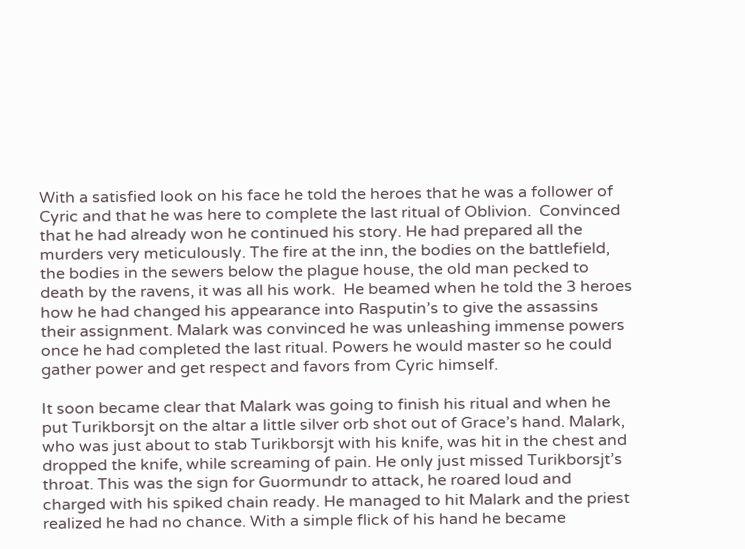With a satisfied look on his face he told the heroes that he was a follower of Cyric and that he was here to complete the last ritual of Oblivion.  Convinced that he had already won he continued his story. He had prepared all the murders very meticulously. The fire at the inn, the bodies on the battlefield, the bodies in the sewers below the plague house, the old man pecked to death by the ravens, it was all his work.  He beamed when he told the 3 heroes how he had changed his appearance into Rasputin’s to give the assassins their assignment. Malark was convinced he was unleashing immense powers once he had completed the last ritual. Powers he would master so he could gather power and get respect and favors from Cyric himself.

It soon became clear that Malark was going to finish his ritual and when he put Turikborsjt on the altar a little silver orb shot out of Grace’s hand. Malark, who was just about to stab Turikborsjt with his knife, was hit in the chest and dropped the knife, while screaming of pain. He only just missed Turikborsjt’s throat. This was the sign for Guormundr to attack, he roared loud and charged with his spiked chain ready. He managed to hit Malark and the priest realized he had no chance. With a simple flick of his hand he became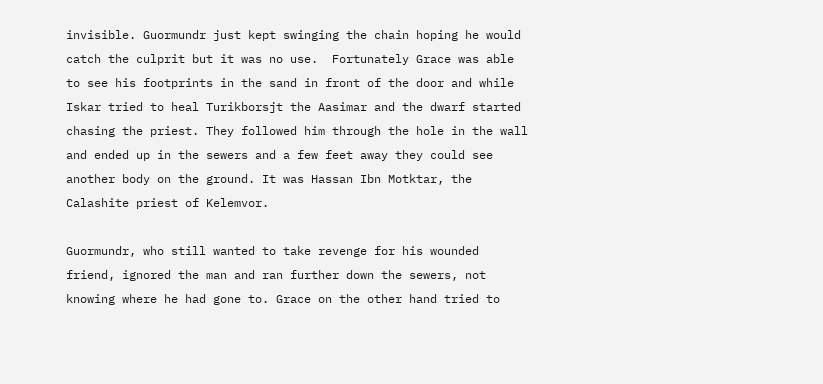invisible. Guormundr just kept swinging the chain hoping he would catch the culprit but it was no use.  Fortunately Grace was able to see his footprints in the sand in front of the door and while Iskar tried to heal Turikborsjt the Aasimar and the dwarf started chasing the priest. They followed him through the hole in the wall and ended up in the sewers and a few feet away they could see another body on the ground. It was Hassan Ibn Motktar, the Calashite priest of Kelemvor.

Guormundr, who still wanted to take revenge for his wounded friend, ignored the man and ran further down the sewers, not knowing where he had gone to. Grace on the other hand tried to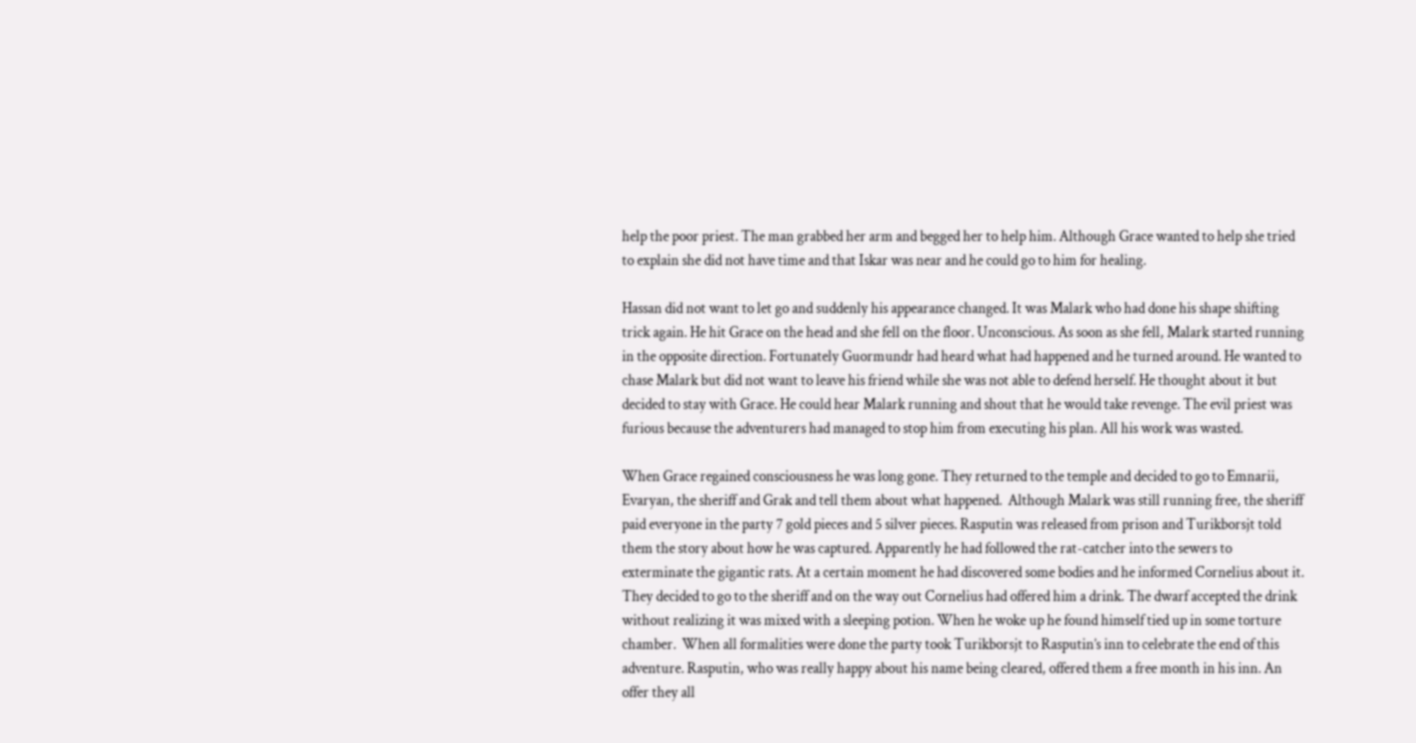help the poor priest. The man grabbed her arm and begged her to help him. Although Grace wanted to help she tried to explain she did not have time and that Iskar was near and he could go to him for healing.

Hassan did not want to let go and suddenly his appearance changed. It was Malark who had done his shape shifting trick again. He hit Grace on the head and she fell on the floor. Unconscious. As soon as she fell, Malark started running in the opposite direction. Fortunately Guormundr had heard what had happened and he turned around. He wanted to chase Malark but did not want to leave his friend while she was not able to defend herself. He thought about it but decided to stay with Grace. He could hear Malark running and shout that he would take revenge. The evil priest was furious because the adventurers had managed to stop him from executing his plan. All his work was wasted.

When Grace regained consciousness he was long gone. They returned to the temple and decided to go to Emnarii, Evaryan, the sheriff and Grak and tell them about what happened.  Although Malark was still running free, the sheriff paid everyone in the party 7 gold pieces and 5 silver pieces. Rasputin was released from prison and Turikborsjt told them the story about how he was captured. Apparently he had followed the rat-catcher into the sewers to exterminate the gigantic rats. At a certain moment he had discovered some bodies and he informed Cornelius about it. They decided to go to the sheriff and on the way out Cornelius had offered him a drink. The dwarf accepted the drink without realizing it was mixed with a sleeping potion. When he woke up he found himself tied up in some torture chamber.  When all formalities were done the party took Turikborsjt to Rasputin’s inn to celebrate the end of this adventure. Rasputin, who was really happy about his name being cleared, offered them a free month in his inn. An offer they all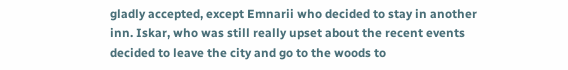gladly accepted, except Emnarii who decided to stay in another inn. Iskar, who was still really upset about the recent events decided to leave the city and go to the woods to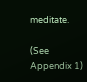meditate.

(See Appendix 1)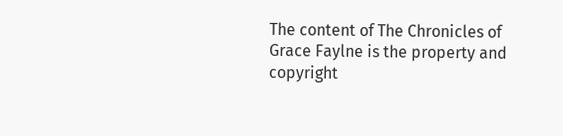The content of The Chronicles of Grace Faylne is the property and copyright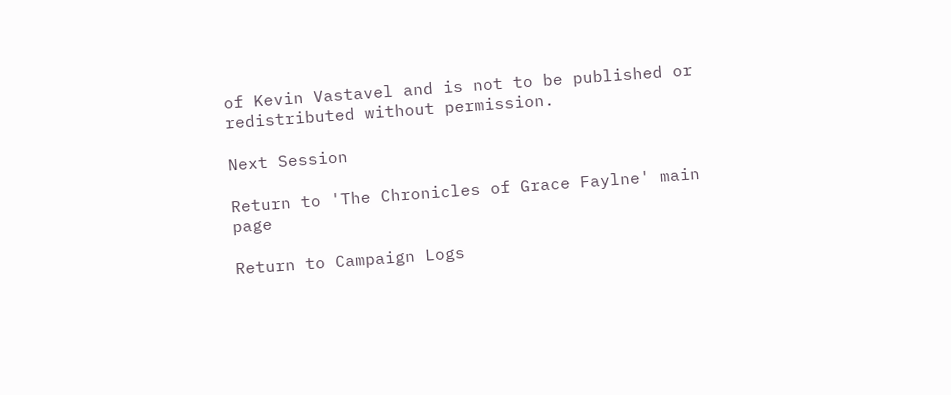of Kevin Vastavel and is not to be published or redistributed without permission.

Next Session

Return to 'The Chronicles of Grace Faylne' main page

Return to Campaign Logs